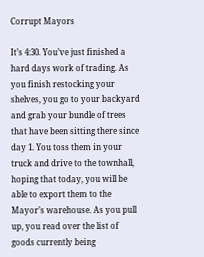Corrupt Mayors

It’s 4:30. You’ve just finished a hard days work of trading. As you finish restocking your shelves, you go to your backyard and grab your bundle of trees that have been sitting there since day 1. You toss them in your truck and drive to the townhall, hoping that today, you will be able to export them to the Mayor’s warehouse. As you pull up, you read over the list of goods currently being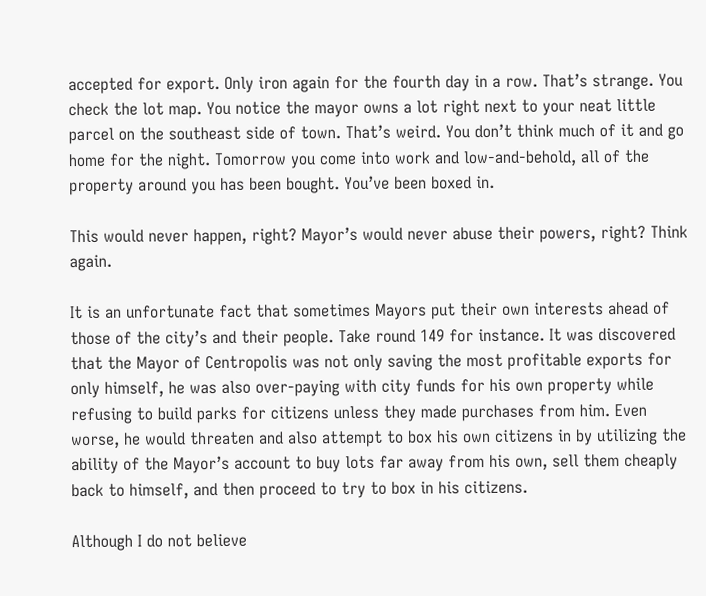accepted for export. Only iron again for the fourth day in a row. That’s strange. You check the lot map. You notice the mayor owns a lot right next to your neat little parcel on the southeast side of town. That’s weird. You don’t think much of it and go home for the night. Tomorrow you come into work and low-and-behold, all of the property around you has been bought. You’ve been boxed in.

This would never happen, right? Mayor’s would never abuse their powers, right? Think again.

It is an unfortunate fact that sometimes Mayors put their own interests ahead of those of the city’s and their people. Take round 149 for instance. It was discovered that the Mayor of Centropolis was not only saving the most profitable exports for only himself, he was also over-paying with city funds for his own property while refusing to build parks for citizens unless they made purchases from him. Even worse, he would threaten and also attempt to box his own citizens in by utilizing the ability of the Mayor’s account to buy lots far away from his own, sell them cheaply back to himself, and then proceed to try to box in his citizens.

Although I do not believe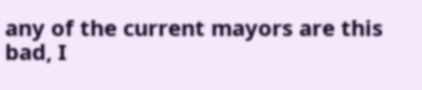any of the current mayors are this bad, I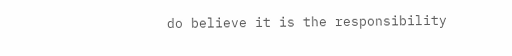do believe it is the responsibility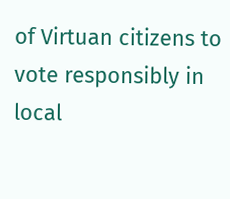of Virtuan citizens to vote responsibly in local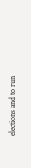elections and to run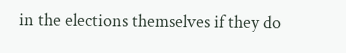in the elections themselves if they do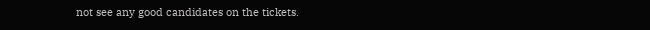not see any good candidates on the tickets.